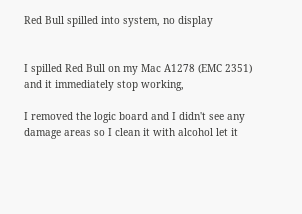Red Bull spilled into system, no display


I spilled Red Bull on my Mac A1278 (EMC 2351) and it immediately stop working,

I removed the logic board and I didn't see any damage areas so I clean it with alcohol let it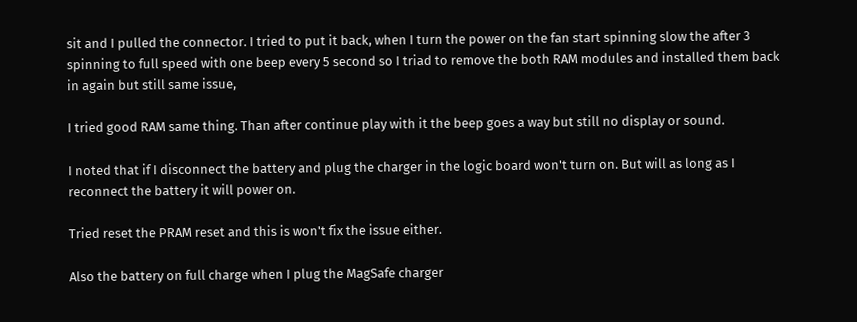sit and I pulled the connector. I tried to put it back, when I turn the power on the fan start spinning slow the after 3 spinning to full speed with one beep every 5 second so I triad to remove the both RAM modules and installed them back in again but still same issue,

I tried good RAM same thing. Than after continue play with it the beep goes a way but still no display or sound.

I noted that if I disconnect the battery and plug the charger in the logic board won't turn on. But will as long as I reconnect the battery it will power on.

Tried reset the PRAM reset and this is won't fix the issue either.

Also the battery on full charge when I plug the MagSafe charger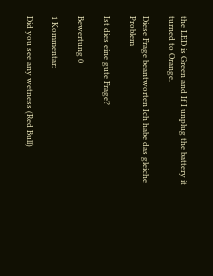the LED is Green and If I unplug the battery it turned to Orange.

Diese Frage beantworten Ich habe das gleiche Problem

Ist dies eine gute Frage?

Bewertung 0

1 Kommentar:

Did you see any wetness (Red Bull)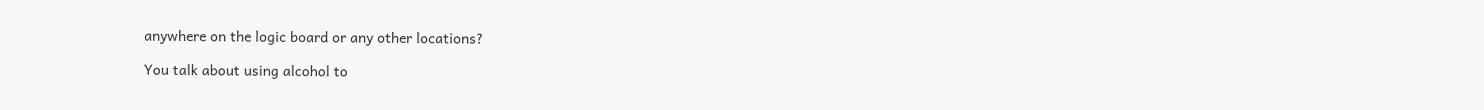anywhere on the logic board or any other locations?

You talk about using alcohol to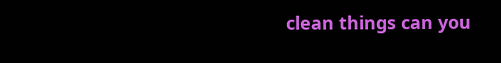clean things can you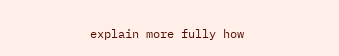explain more fully how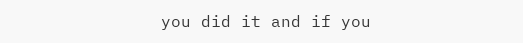you did it and if you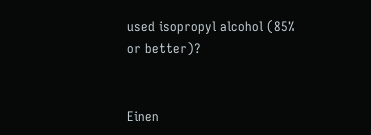used isopropyl alcohol (85% or better)?


Einen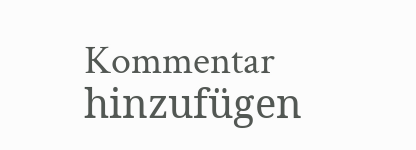Kommentar hinzufügen